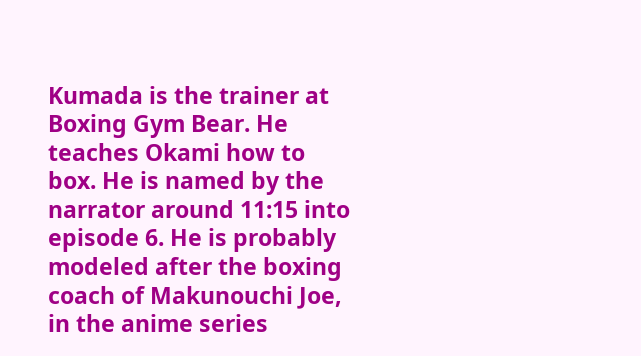Kumada is the trainer at Boxing Gym Bear. He teaches Okami how to box. He is named by the narrator around 11:15 into episode 6. He is probably modeled after the boxing coach of Makunouchi Joe, in the anime series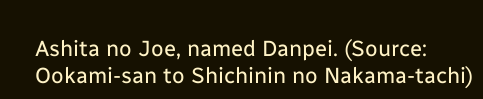Ashita no Joe, named Danpei. (Source: Ookami-san to Shichinin no Nakama-tachi)